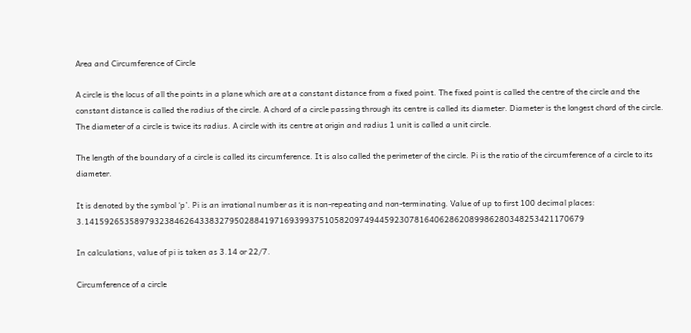Area and Circumference of Circle

A circle is the locus of all the points in a plane which are at a constant distance from a fixed point. The fixed point is called the centre of the circle and the constant distance is called the radius of the circle. A chord of a circle passing through its centre is called its diameter. Diameter is the longest chord of the circle. The diameter of a circle is twice its radius. A circle with its centre at origin and radius 1 unit is called a unit circle.

The length of the boundary of a circle is called its circumference. It is also called the perimeter of the circle. Pi is the ratio of the circumference of a circle to its diameter.

It is denoted by the symbol ‘p’. Pi is an irrational number as it is non-repeating and non-terminating. Value of up to first 100 decimal places: 3.1415926535897932384626433832795028841971693993751058209749445923078164062862089986280348253421170679

In calculations, value of pi is taken as 3.14 or 22/7.

Circumference of a circle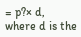= p?× d, where d is the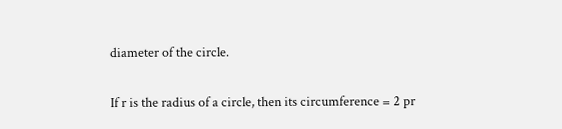diameter of the circle.

If r is the radius of a circle, then its circumference = 2 pr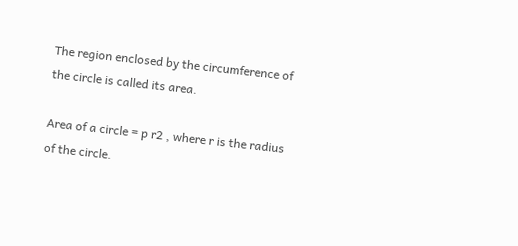The region enclosed by the circumference of the circle is called its area.

Area of a circle = p r2 , where r is the radius of the circle.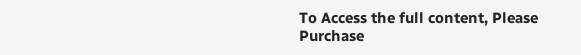To Access the full content, Please Purchase